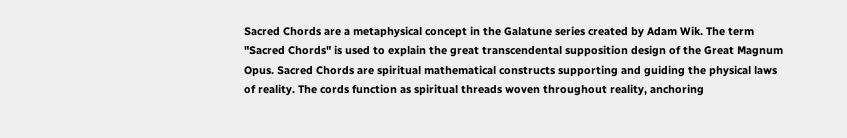Sacred Chords are a metaphysical concept in the Galatune series created by Adam Wik. The term "Sacred Chords" is used to explain the great transcendental supposition design of the Great Magnum Opus. Sacred Chords are spiritual mathematical constructs supporting and guiding the physical laws of reality. The cords function as spiritual threads woven throughout reality, anchoring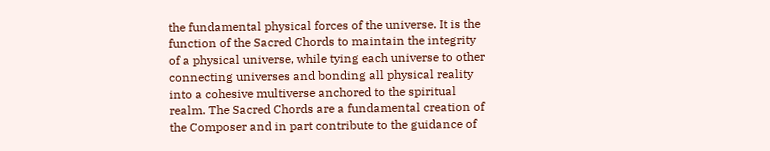the fundamental physical forces of the universe. It is the function of the Sacred Chords to maintain the integrity of a physical universe, while tying each universe to other connecting universes and bonding all physical reality into a cohesive multiverse anchored to the spiritual realm. The Sacred Chords are a fundamental creation of the Composer and in part contribute to the guidance of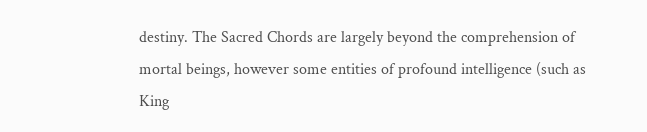destiny. The Sacred Chords are largely beyond the comprehension of mortal beings, however some entities of profound intelligence (such as King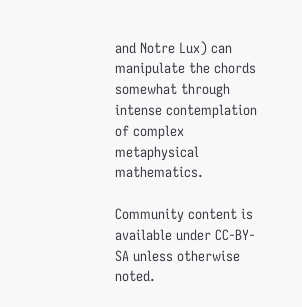and Notre Lux) can manipulate the chords somewhat through intense contemplation of complex metaphysical mathematics.

Community content is available under CC-BY-SA unless otherwise noted.